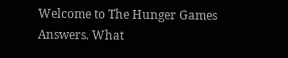Welcome to The Hunger Games Answers. What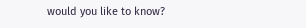would you like to know?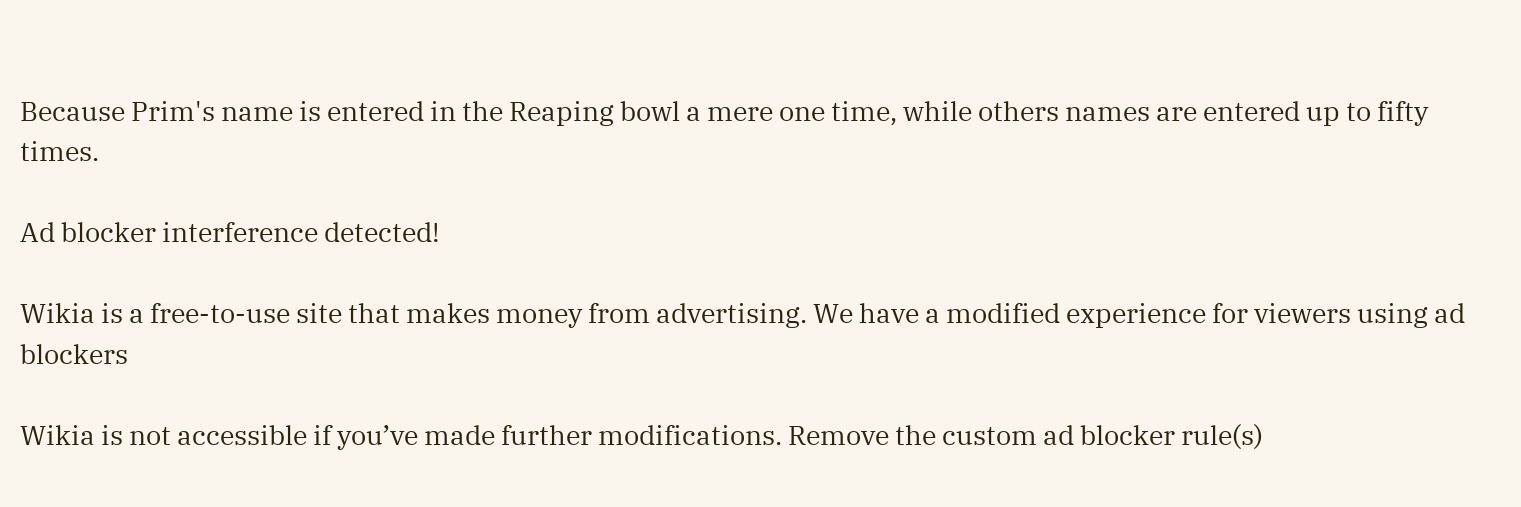Because Prim's name is entered in the Reaping bowl a mere one time, while others names are entered up to fifty times.

Ad blocker interference detected!

Wikia is a free-to-use site that makes money from advertising. We have a modified experience for viewers using ad blockers

Wikia is not accessible if you’ve made further modifications. Remove the custom ad blocker rule(s)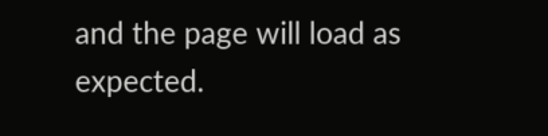and the page will load as expected.